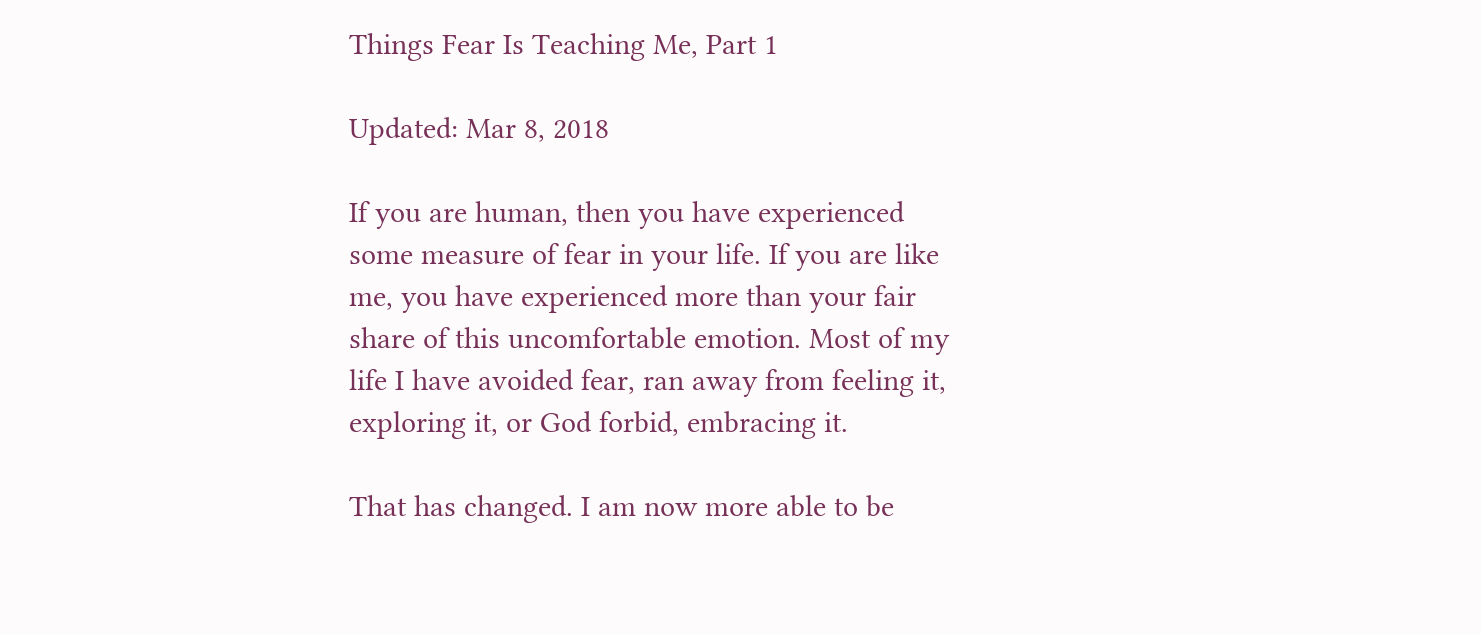Things Fear Is Teaching Me, Part 1

Updated: Mar 8, 2018

If you are human, then you have experienced some measure of fear in your life. If you are like me, you have experienced more than your fair share of this uncomfortable emotion. Most of my life I have avoided fear, ran away from feeling it, exploring it, or God forbid, embracing it.

That has changed. I am now more able to be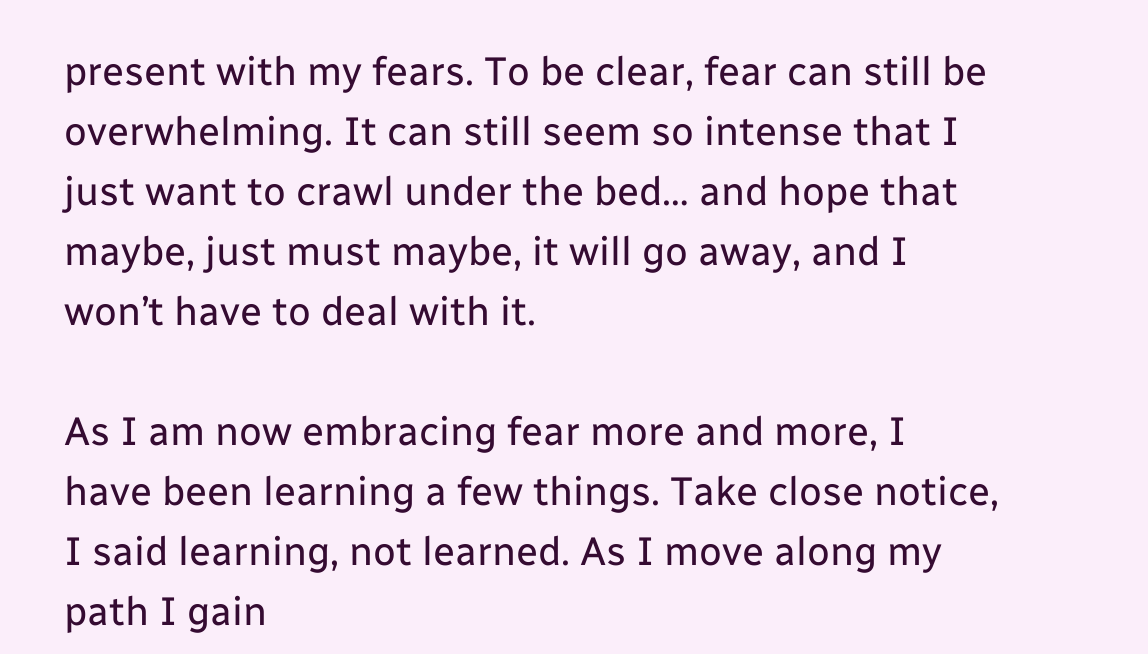present with my fears. To be clear, fear can still be overwhelming. It can still seem so intense that I just want to crawl under the bed… and hope that maybe, just must maybe, it will go away, and I won’t have to deal with it.

As I am now embracing fear more and more, I have been learning a few things. Take close notice, I said learning, not learned. As I move along my path I gain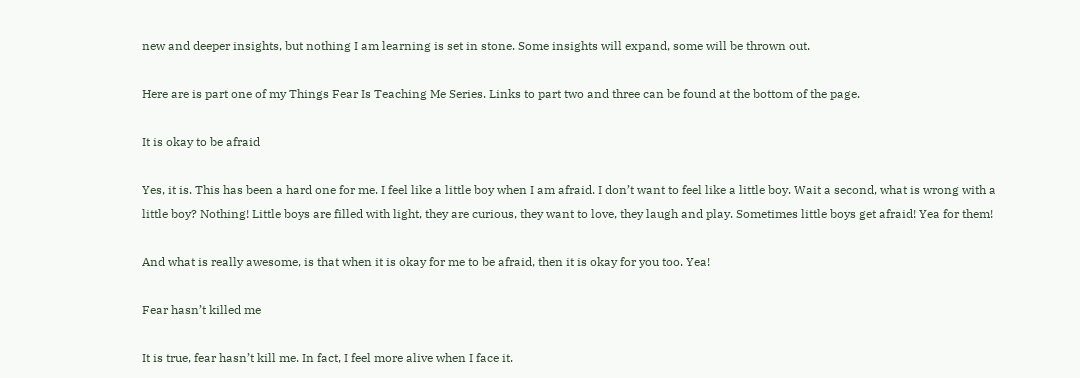new and deeper insights, but nothing I am learning is set in stone. Some insights will expand, some will be thrown out.

Here are is part one of my Things Fear Is Teaching Me Series. Links to part two and three can be found at the bottom of the page.

It is okay to be afraid

Yes, it is. This has been a hard one for me. I feel like a little boy when I am afraid. I don’t want to feel like a little boy. Wait a second, what is wrong with a little boy? Nothing! Little boys are filled with light, they are curious, they want to love, they laugh and play. Sometimes little boys get afraid! Yea for them!

And what is really awesome, is that when it is okay for me to be afraid, then it is okay for you too. Yea!

Fear hasn’t killed me

It is true, fear hasn’t kill me. In fact, I feel more alive when I face it.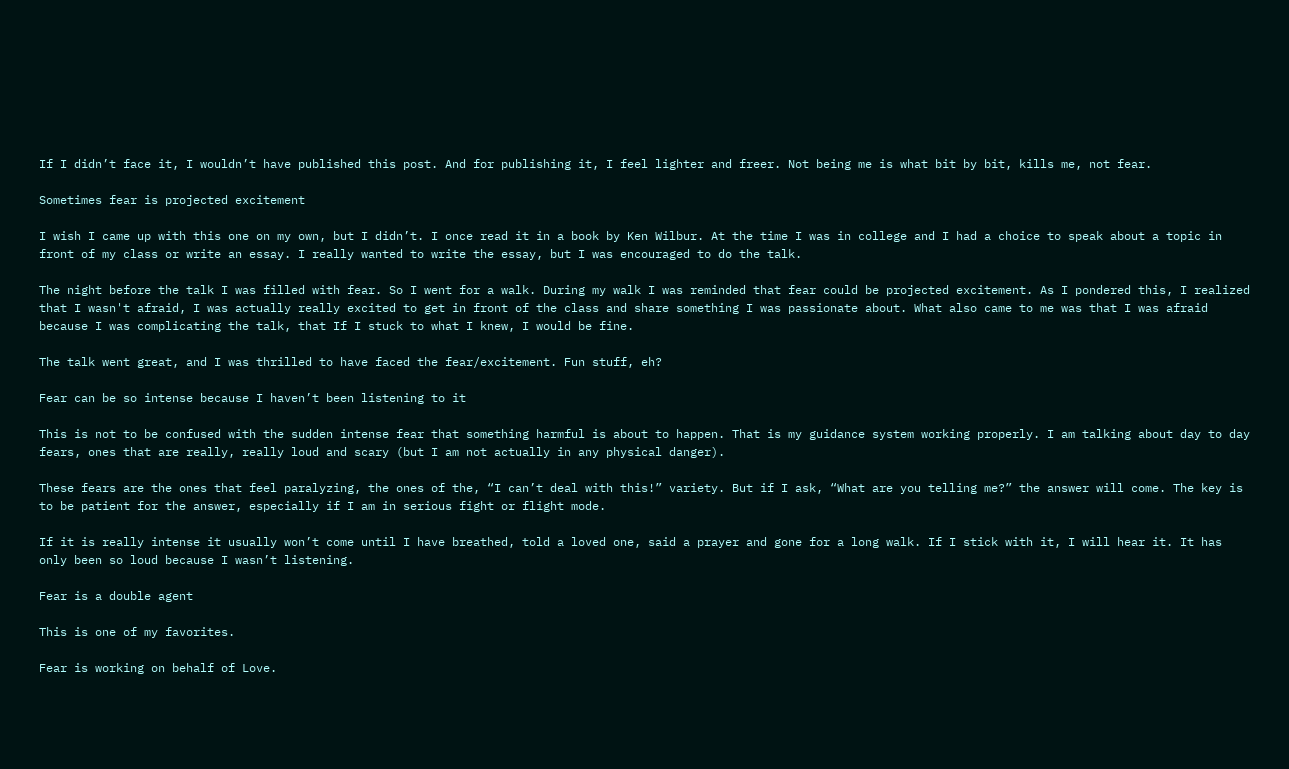If I didn’t face it, I wouldn’t have published this post. And for publishing it, I feel lighter and freer. Not being me is what bit by bit, kills me, not fear.

Sometimes fear is projected excitement

I wish I came up with this one on my own, but I didn’t. I once read it in a book by Ken Wilbur. At the time I was in college and I had a choice to speak about a topic in front of my class or write an essay. I really wanted to write the essay, but I was encouraged to do the talk.

The night before the talk I was filled with fear. So I went for a walk. During my walk I was reminded that fear could be projected excitement. As I pondered this, I realized that I wasn't afraid, I was actually really excited to get in front of the class and share something I was passionate about. What also came to me was that I was afraid because I was complicating the talk, that If I stuck to what I knew, I would be fine.

The talk went great, and I was thrilled to have faced the fear/excitement. Fun stuff, eh?

Fear can be so intense because I haven’t been listening to it

This is not to be confused with the sudden intense fear that something harmful is about to happen. That is my guidance system working properly. I am talking about day to day fears, ones that are really, really loud and scary (but I am not actually in any physical danger).

These fears are the ones that feel paralyzing, the ones of the, “I can’t deal with this!” variety. But if I ask, “What are you telling me?” the answer will come. The key is to be patient for the answer, especially if I am in serious fight or flight mode.

If it is really intense it usually won’t come until I have breathed, told a loved one, said a prayer and gone for a long walk. If I stick with it, I will hear it. It has only been so loud because I wasn’t listening.

Fear is a double agent

This is one of my favorites.

Fear is working on behalf of Love.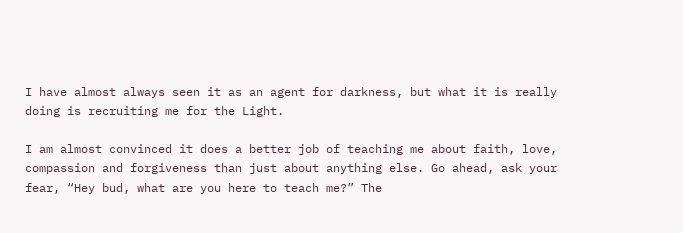I have almost always seen it as an agent for darkness, but what it is really doing is recruiting me for the Light.

I am almost convinced it does a better job of teaching me about faith, love, compassion and forgiveness than just about anything else. Go ahead, ask your fear, “Hey bud, what are you here to teach me?” The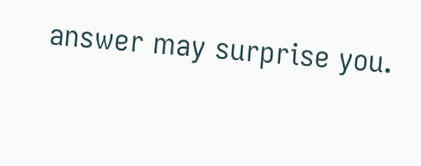answer may surprise you.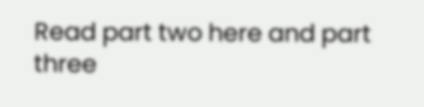Read part two here and part three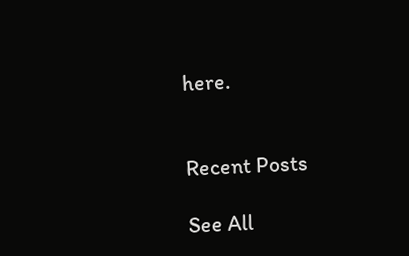here.


Recent Posts

See All